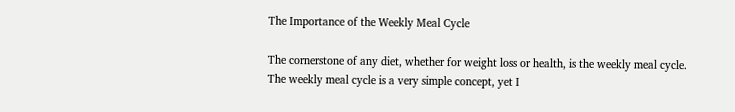The Importance of the Weekly Meal Cycle

The cornerstone of any diet, whether for weight loss or health, is the weekly meal cycle.  The weekly meal cycle is a very simple concept, yet I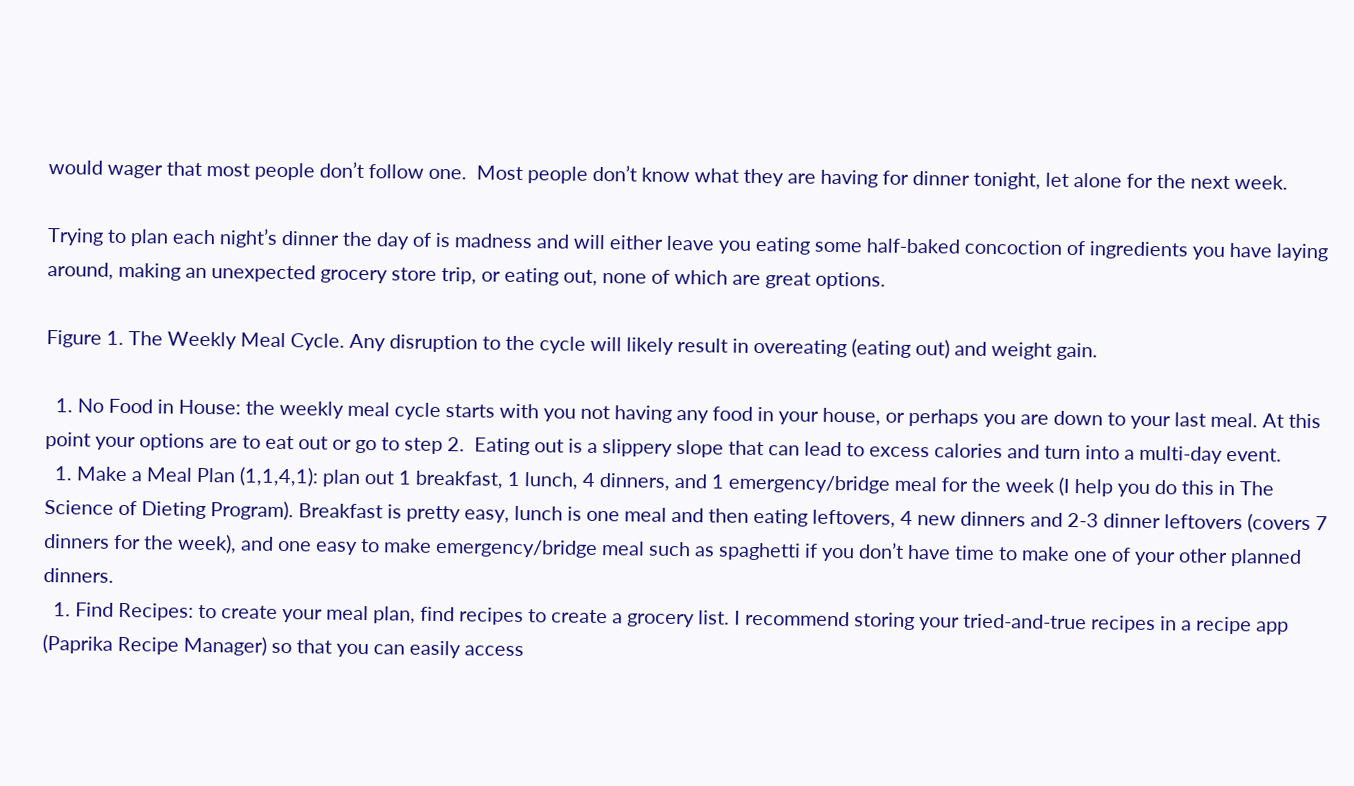would wager that most people don’t follow one.  Most people don’t know what they are having for dinner tonight, let alone for the next week.

Trying to plan each night’s dinner the day of is madness and will either leave you eating some half-baked concoction of ingredients you have laying around, making an unexpected grocery store trip, or eating out, none of which are great options.

Figure 1. The Weekly Meal Cycle. Any disruption to the cycle will likely result in overeating (eating out) and weight gain.

  1. No Food in House: the weekly meal cycle starts with you not having any food in your house, or perhaps you are down to your last meal. At this point your options are to eat out or go to step 2.  Eating out is a slippery slope that can lead to excess calories and turn into a multi-day event.
  1. Make a Meal Plan (1,1,4,1): plan out 1 breakfast, 1 lunch, 4 dinners, and 1 emergency/bridge meal for the week (I help you do this in The Science of Dieting Program). Breakfast is pretty easy, lunch is one meal and then eating leftovers, 4 new dinners and 2-3 dinner leftovers (covers 7 dinners for the week), and one easy to make emergency/bridge meal such as spaghetti if you don’t have time to make one of your other planned dinners.
  1. Find Recipes: to create your meal plan, find recipes to create a grocery list. I recommend storing your tried-and-true recipes in a recipe app (Paprika Recipe Manager) so that you can easily access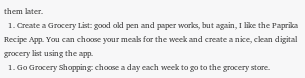them later.
  1. Create a Grocery List: good old pen and paper works, but again, I like the Paprika Recipe App. You can choose your meals for the week and create a nice, clean digital grocery list using the app.
  1. Go Grocery Shopping: choose a day each week to go to the grocery store.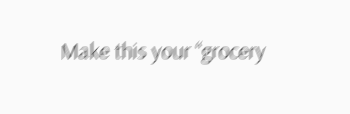Make this your “grocery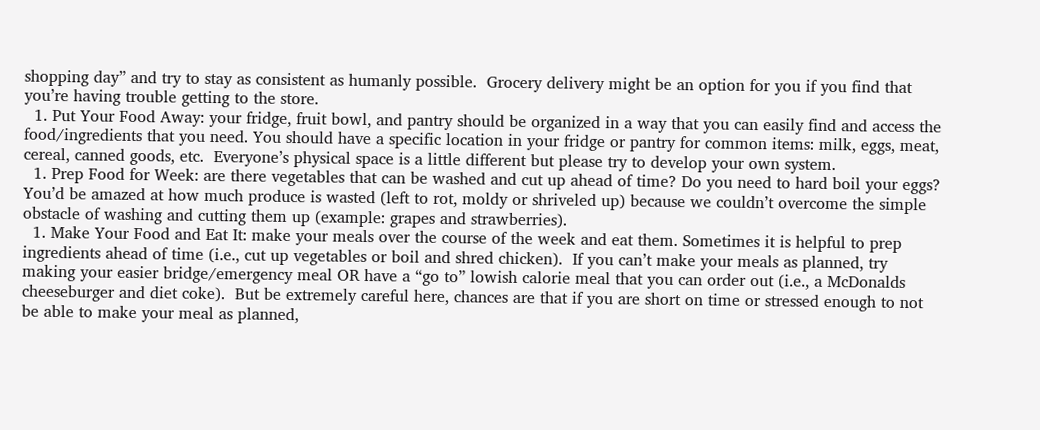shopping day” and try to stay as consistent as humanly possible.  Grocery delivery might be an option for you if you find that you’re having trouble getting to the store.
  1. Put Your Food Away: your fridge, fruit bowl, and pantry should be organized in a way that you can easily find and access the food/ingredients that you need. You should have a specific location in your fridge or pantry for common items: milk, eggs, meat, cereal, canned goods, etc.  Everyone’s physical space is a little different but please try to develop your own system.
  1. Prep Food for Week: are there vegetables that can be washed and cut up ahead of time? Do you need to hard boil your eggs?  You’d be amazed at how much produce is wasted (left to rot, moldy or shriveled up) because we couldn’t overcome the simple obstacle of washing and cutting them up (example: grapes and strawberries).
  1. Make Your Food and Eat It: make your meals over the course of the week and eat them. Sometimes it is helpful to prep ingredients ahead of time (i.e., cut up vegetables or boil and shred chicken).  If you can’t make your meals as planned, try making your easier bridge/emergency meal OR have a “go to” lowish calorie meal that you can order out (i.e., a McDonalds cheeseburger and diet coke).  But be extremely careful here, chances are that if you are short on time or stressed enough to not be able to make your meal as planned,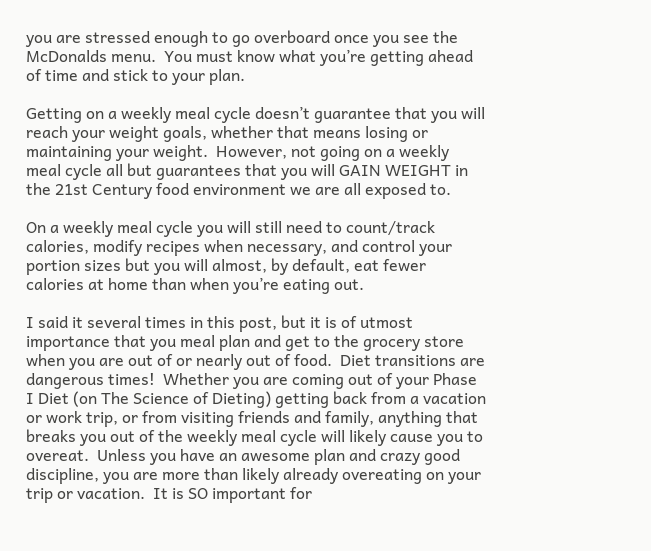you are stressed enough to go overboard once you see the McDonalds menu.  You must know what you’re getting ahead of time and stick to your plan.

Getting on a weekly meal cycle doesn’t guarantee that you will reach your weight goals, whether that means losing or maintaining your weight.  However, not going on a weekly meal cycle all but guarantees that you will GAIN WEIGHT in the 21st Century food environment we are all exposed to.

On a weekly meal cycle you will still need to count/track calories, modify recipes when necessary, and control your portion sizes but you will almost, by default, eat fewer calories at home than when you’re eating out.

I said it several times in this post, but it is of utmost importance that you meal plan and get to the grocery store when you are out of or nearly out of food.  Diet transitions are dangerous times!  Whether you are coming out of your Phase I Diet (on The Science of Dieting) getting back from a vacation or work trip, or from visiting friends and family, anything that breaks you out of the weekly meal cycle will likely cause you to overeat.  Unless you have an awesome plan and crazy good discipline, you are more than likely already overeating on your trip or vacation.  It is SO important for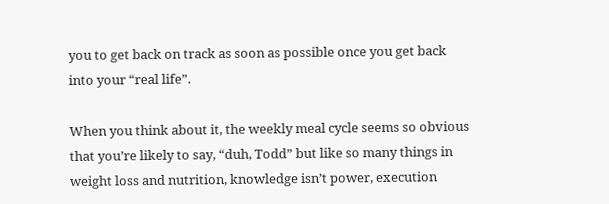you to get back on track as soon as possible once you get back into your “real life”.

When you think about it, the weekly meal cycle seems so obvious that you’re likely to say, “duh, Todd” but like so many things in weight loss and nutrition, knowledge isn’t power, execution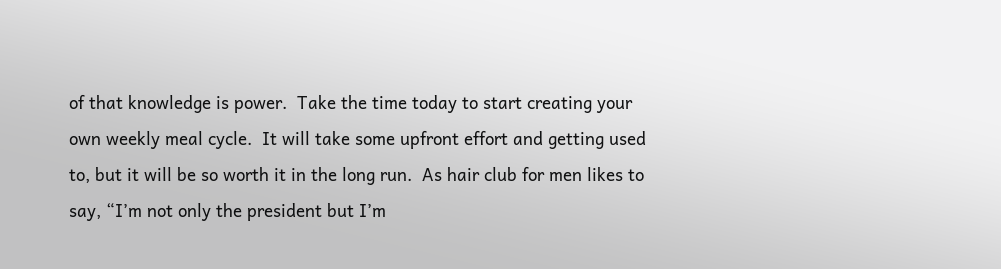of that knowledge is power.  Take the time today to start creating your own weekly meal cycle.  It will take some upfront effort and getting used to, but it will be so worth it in the long run.  As hair club for men likes to say, “I’m not only the president but I’m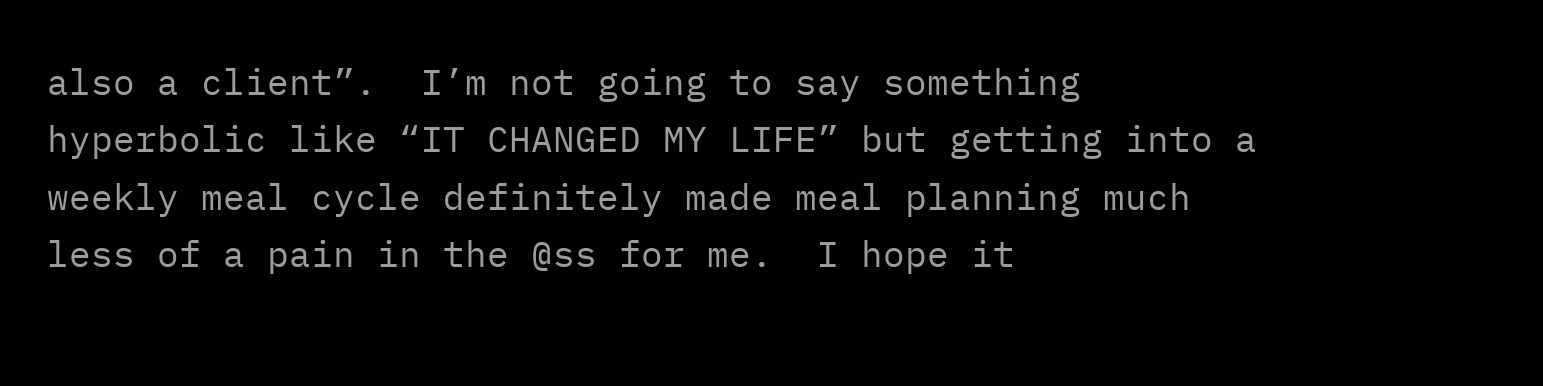also a client”.  I’m not going to say something hyperbolic like “IT CHANGED MY LIFE” but getting into a weekly meal cycle definitely made meal planning much less of a pain in the @ss for me.  I hope it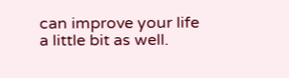can improve your life a little bit as well.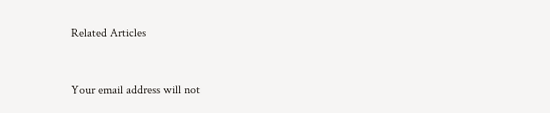Related Articles


Your email address will not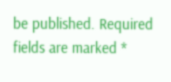be published. Required fields are marked *